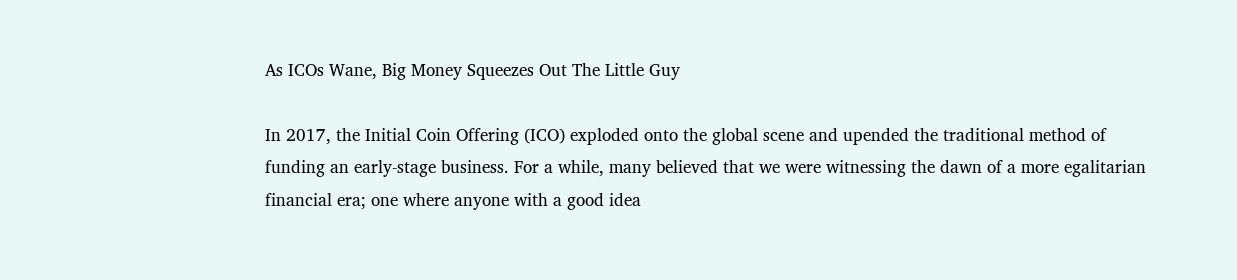As ICOs Wane, Big Money Squeezes Out The Little Guy

In 2017, the Initial Coin Offering (ICO) exploded onto the global scene and upended the traditional method of funding an early-stage business. For a while, many believed that we were witnessing the dawn of a more egalitarian financial era; one where anyone with a good idea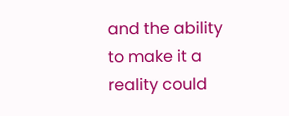and the ability to make it a reality could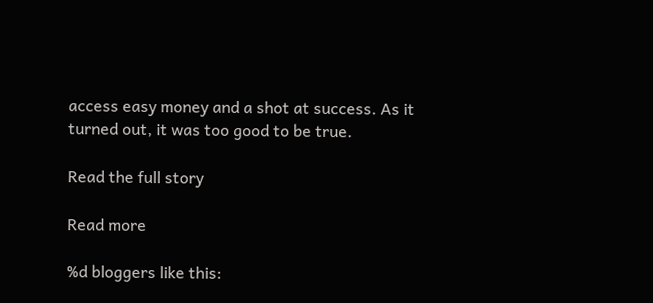access easy money and a shot at success. As it turned out, it was too good to be true.

Read the full story

Read more

%d bloggers like this: